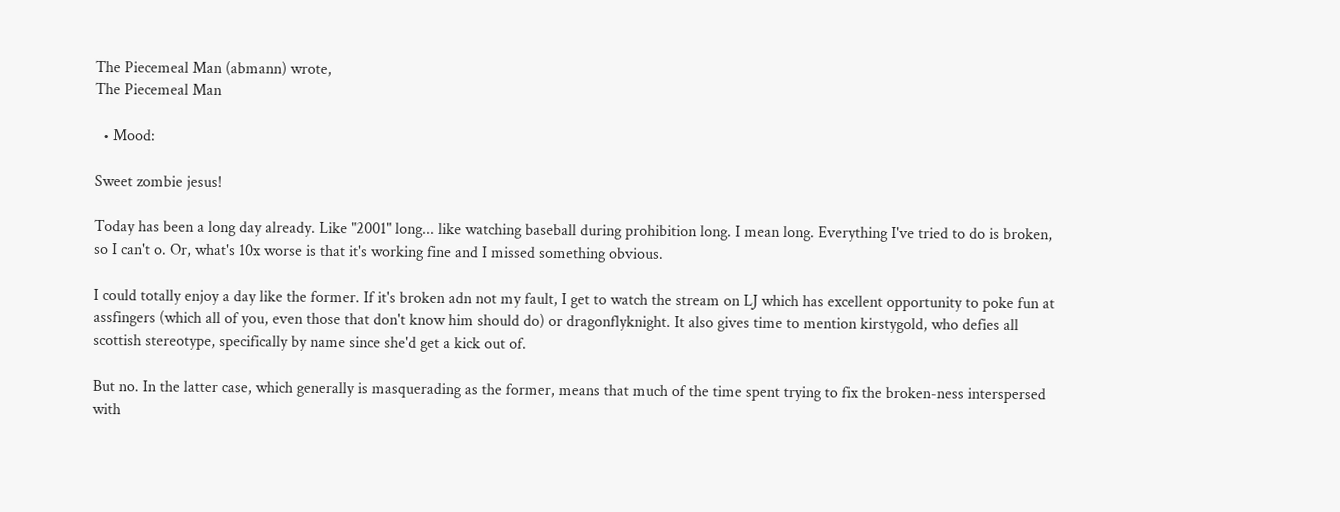The Piecemeal Man (abmann) wrote,
The Piecemeal Man

  • Mood:

Sweet zombie jesus!

Today has been a long day already. Like "2001" long... like watching baseball during prohibition long. I mean long. Everything I've tried to do is broken, so I can't o. Or, what's 10x worse is that it's working fine and I missed something obvious.

I could totally enjoy a day like the former. If it's broken adn not my fault, I get to watch the stream on LJ which has excellent opportunity to poke fun at assfingers (which all of you, even those that don't know him should do) or dragonflyknight. It also gives time to mention kirstygold, who defies all scottish stereotype, specifically by name since she'd get a kick out of.

But no. In the latter case, which generally is masquerading as the former, means that much of the time spent trying to fix the broken-ness interspersed with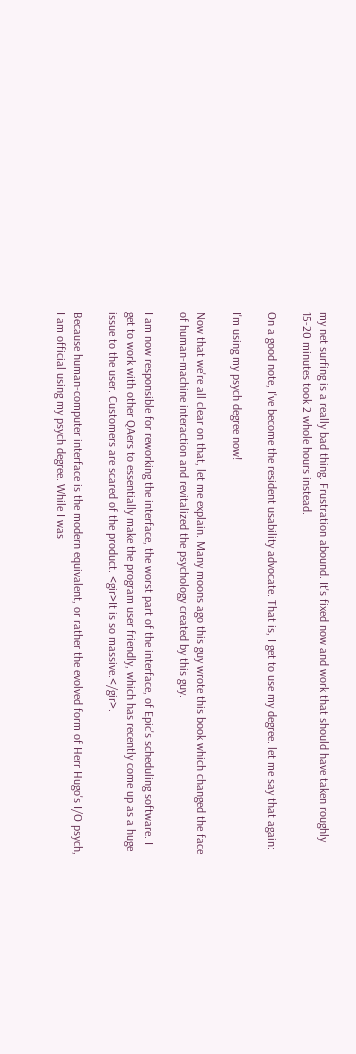my net surfing is a really bad thing. Frustration abound. It's fixed now and work that should have taken roughly 15-20 minutes took 2 whole hours instead.

On a good note, I've become the resident usability advocate. That is, I get to use my degree. let me say that again:

I'm using my psych degree now!

Now that we're all clear on that, let me explain. Many moons ago this guy wrote this book which changed the face of human-machine interaction and revitalized the psychology created by this guy.

I am now responsible for reworking the interface, the worst part of the interface, of Epic's scheduling software. I get to work with other QAers to essentially make the program user friendly, which has recently come up as a huge issue to the user. Customers are scared of the product. <gir>It is so massive.</gir>.

Because human-computer interface is the modern equivalent, or rather the evolved form of Herr Hugo's I/O psych, I am official using my psych degree. While I was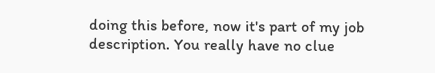doing this before, now it's part of my job description. You really have no clue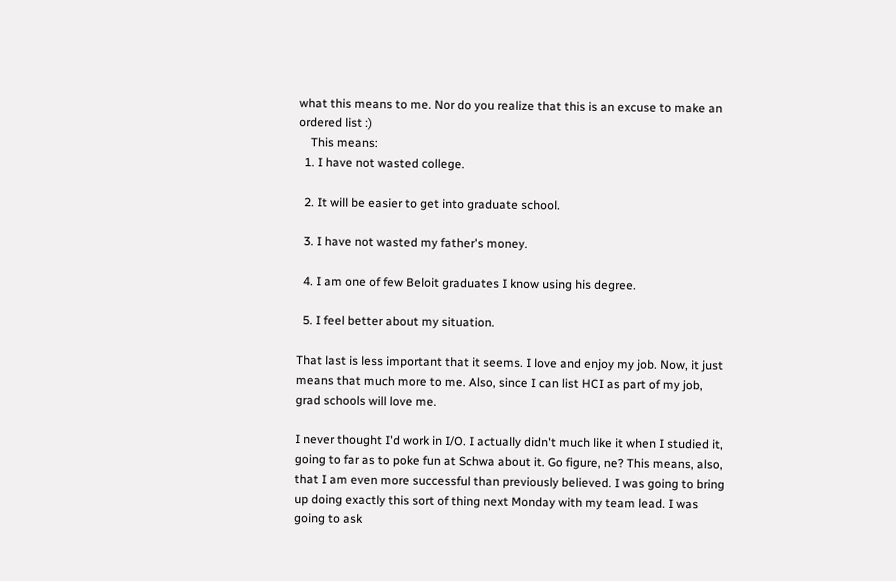what this means to me. Nor do you realize that this is an excuse to make an ordered list :)
    This means:
  1. I have not wasted college.

  2. It will be easier to get into graduate school.

  3. I have not wasted my father's money.

  4. I am one of few Beloit graduates I know using his degree.

  5. I feel better about my situation.

That last is less important that it seems. I love and enjoy my job. Now, it just means that much more to me. Also, since I can list HCI as part of my job, grad schools will love me.

I never thought I'd work in I/O. I actually didn't much like it when I studied it, going to far as to poke fun at Schwa about it. Go figure, ne? This means, also, that I am even more successful than previously believed. I was going to bring up doing exactly this sort of thing next Monday with my team lead. I was going to ask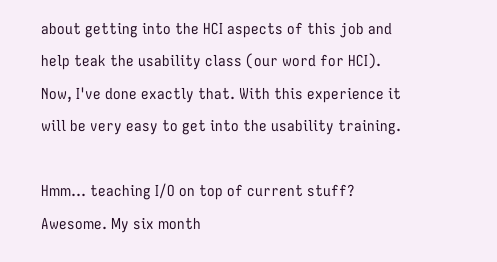about getting into the HCI aspects of this job and help teak the usability class (our word for HCI). Now, I've done exactly that. With this experience it will be very easy to get into the usability training.

Hmm... teaching I/O on top of current stuff? Awesome. My six month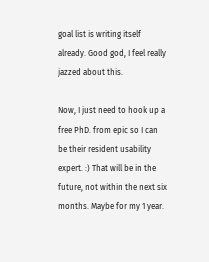goal list is writing itself already. Good god, I feel really jazzed about this.

Now, I just need to hook up a free PhD. from epic so I can be their resident usability expert. :) That will be in the future, not within the next six months. Maybe for my 1 year.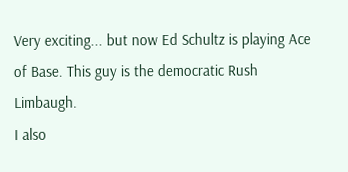Very exciting... but now Ed Schultz is playing Ace of Base. This guy is the democratic Rush Limbaugh.
I also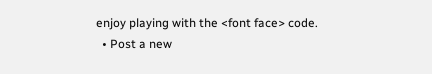enjoy playing with the <font face> code.
  • Post a new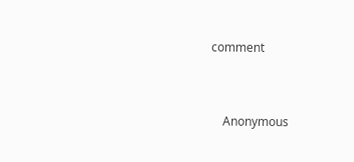comment


    Anonymous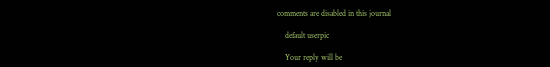comments are disabled in this journal

    default userpic

    Your reply will be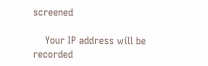screened

    Your IP address will be recorded